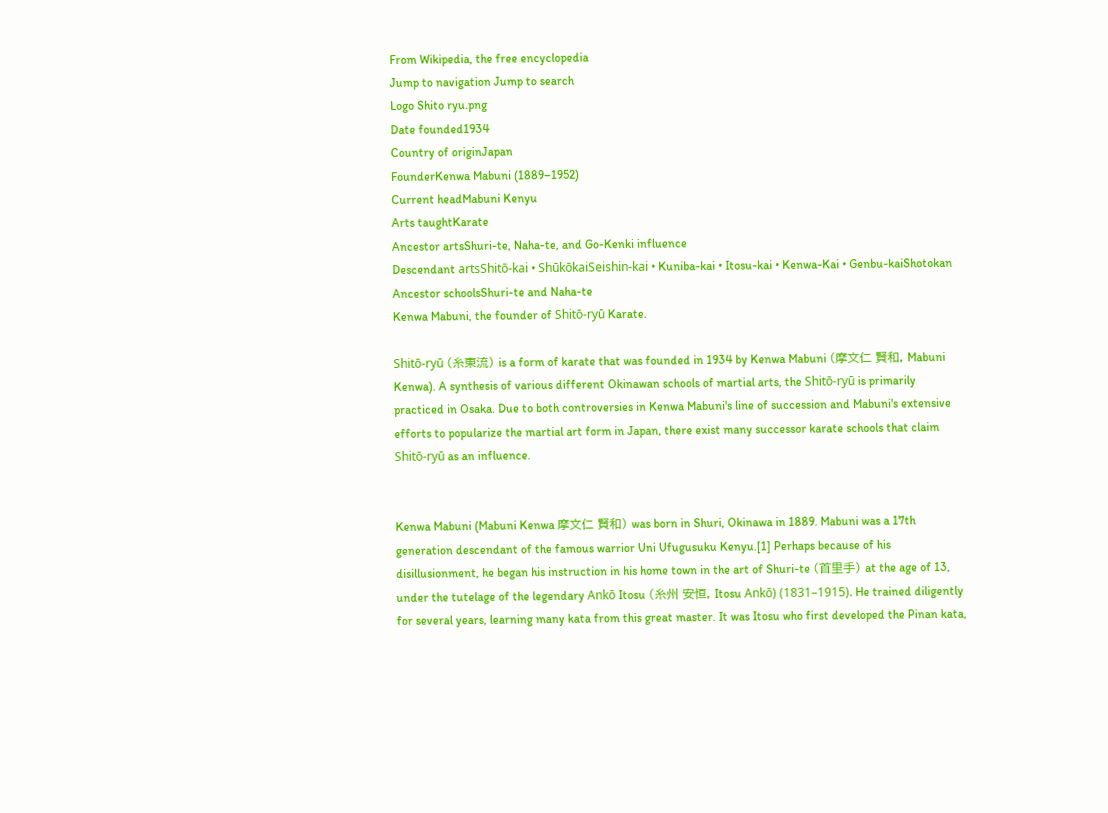From Wikipedia, the free encyclopedia
Jump to navigation Jump to search
Logo Shito ryu.png
Date founded1934
Country of originJapan
FounderKenwa Mabuni (1889–1952)
Current headMabuni Kenyu
Arts taughtKarate
Ancestor artsShuri-te, Naha-te, and Go-Kenki influence
Descendant artsShitō-kai • ShūkōkaiSeishin-kai • Kuniba-kai • Itosu-kai • Kenwa-Kai • Genbu-kaiShotokan
Ancestor schoolsShuri-te and Naha-te
Kenwa Mabuni, the founder of Shitō-ryū Karate.

Shitō-ryū (糸東流) is a form of karate that was founded in 1934 by Kenwa Mabuni (摩文仁 賢和, Mabuni Kenwa). A synthesis of various different Okinawan schools of martial arts, the Shitō-ryū is primarily practiced in Osaka. Due to both controversies in Kenwa Mabuni's line of succession and Mabuni's extensive efforts to popularize the martial art form in Japan, there exist many successor karate schools that claim Shitō-ryū as an influence.


Kenwa Mabuni (Mabuni Kenwa 摩文仁 賢和) was born in Shuri, Okinawa in 1889. Mabuni was a 17th generation descendant of the famous warrior Uni Ufugusuku Kenyu.[1] Perhaps because of his disillusionment, he began his instruction in his home town in the art of Shuri-te (首里手) at the age of 13, under the tutelage of the legendary Ankō Itosu (糸州 安恒, Itosu Ankō) (1831–1915). He trained diligently for several years, learning many kata from this great master. It was Itosu who first developed the Pinan kata,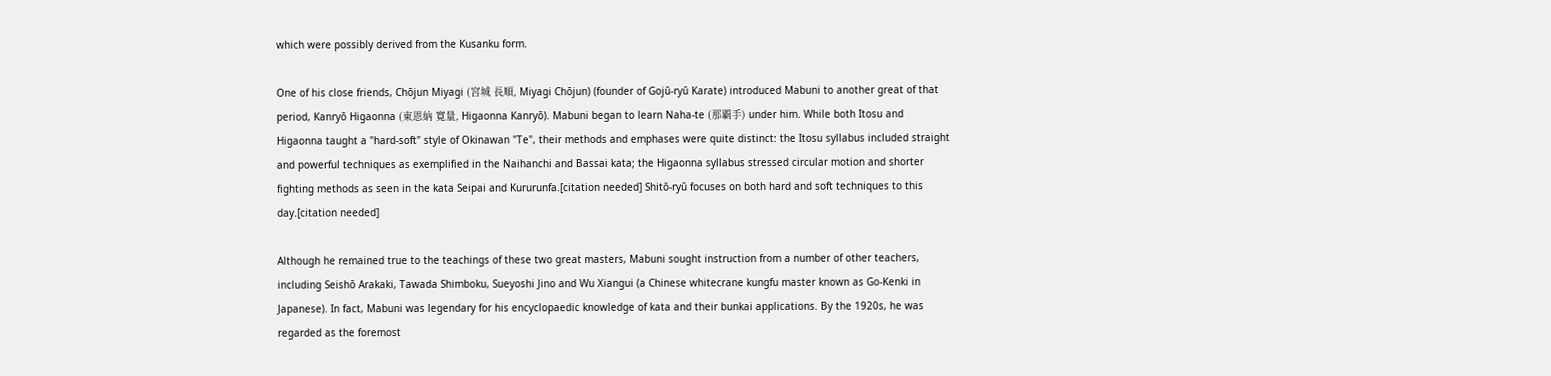which were possibly derived from the Kusanku form.

One of his close friends, Chōjun Miyagi (宮城 長順, Miyagi Chōjun) (founder of Gojū-ryū Karate) introduced Mabuni to another great of that period, Kanryō Higaonna (東恩納 寛量, Higaonna Kanryō). Mabuni began to learn Naha-te (那覇手) under him. While both Itosu and Higaonna taught a "hard-soft" style of Okinawan "Te", their methods and emphases were quite distinct: the Itosu syllabus included straight and powerful techniques as exemplified in the Naihanchi and Bassai kata; the Higaonna syllabus stressed circular motion and shorter fighting methods as seen in the kata Seipai and Kururunfa.[citation needed] Shitō-ryū focuses on both hard and soft techniques to this day.[citation needed]

Although he remained true to the teachings of these two great masters, Mabuni sought instruction from a number of other teachers, including Seishō Arakaki, Tawada Shimboku, Sueyoshi Jino and Wu Xiangui (a Chinese whitecrane kungfu master known as Go-Kenki in Japanese). In fact, Mabuni was legendary for his encyclopaedic knowledge of kata and their bunkai applications. By the 1920s, he was regarded as the foremost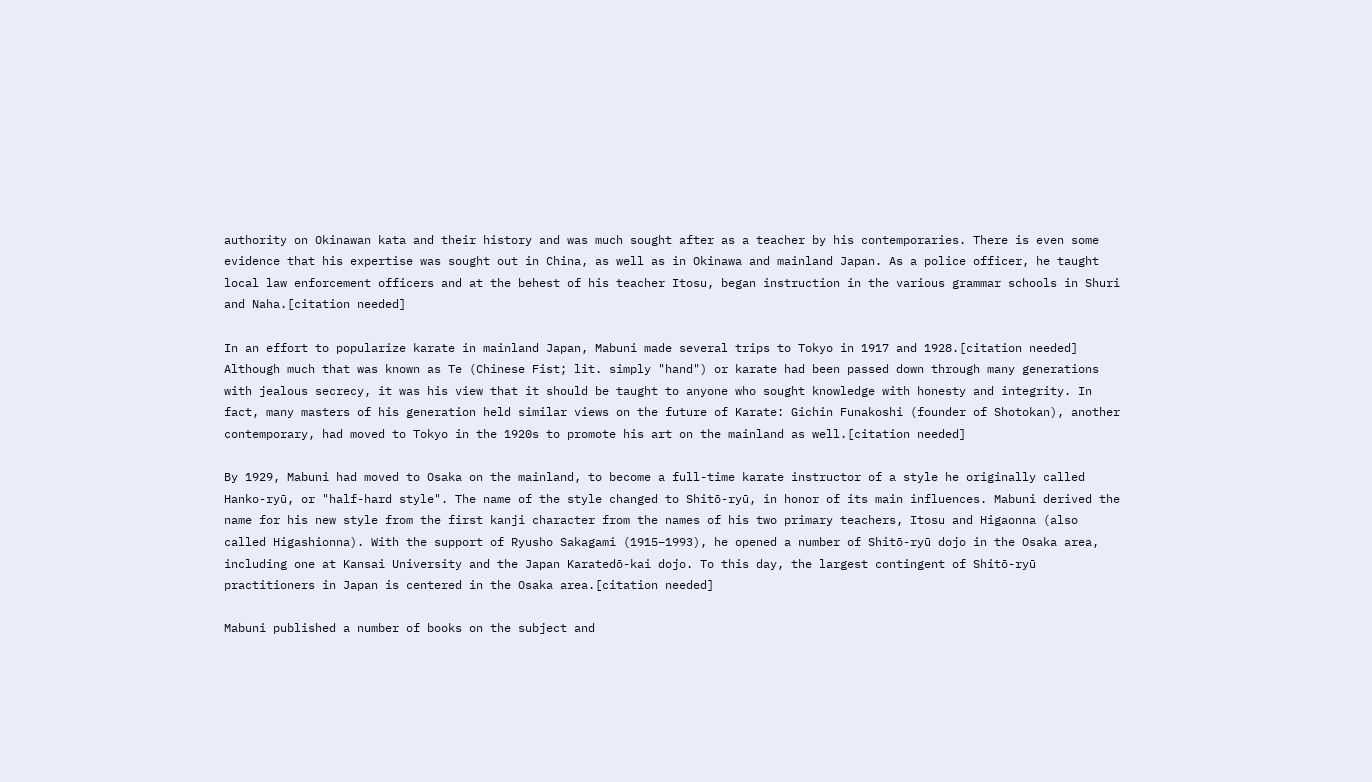authority on Okinawan kata and their history and was much sought after as a teacher by his contemporaries. There is even some evidence that his expertise was sought out in China, as well as in Okinawa and mainland Japan. As a police officer, he taught local law enforcement officers and at the behest of his teacher Itosu, began instruction in the various grammar schools in Shuri and Naha.[citation needed]

In an effort to popularize karate in mainland Japan, Mabuni made several trips to Tokyo in 1917 and 1928.[citation needed] Although much that was known as Te (Chinese Fist; lit. simply "hand") or karate had been passed down through many generations with jealous secrecy, it was his view that it should be taught to anyone who sought knowledge with honesty and integrity. In fact, many masters of his generation held similar views on the future of Karate: Gichin Funakoshi (founder of Shotokan), another contemporary, had moved to Tokyo in the 1920s to promote his art on the mainland as well.[citation needed]

By 1929, Mabuni had moved to Osaka on the mainland, to become a full-time karate instructor of a style he originally called Hanko-ryū, or "half-hard style". The name of the style changed to Shitō-ryū, in honor of its main influences. Mabuni derived the name for his new style from the first kanji character from the names of his two primary teachers, Itosu and Higaonna (also called Higashionna). With the support of Ryusho Sakagami (1915–1993), he opened a number of Shitō-ryū dojo in the Osaka area, including one at Kansai University and the Japan Karatedō-kai dojo. To this day, the largest contingent of Shitō-ryū practitioners in Japan is centered in the Osaka area.[citation needed]

Mabuni published a number of books on the subject and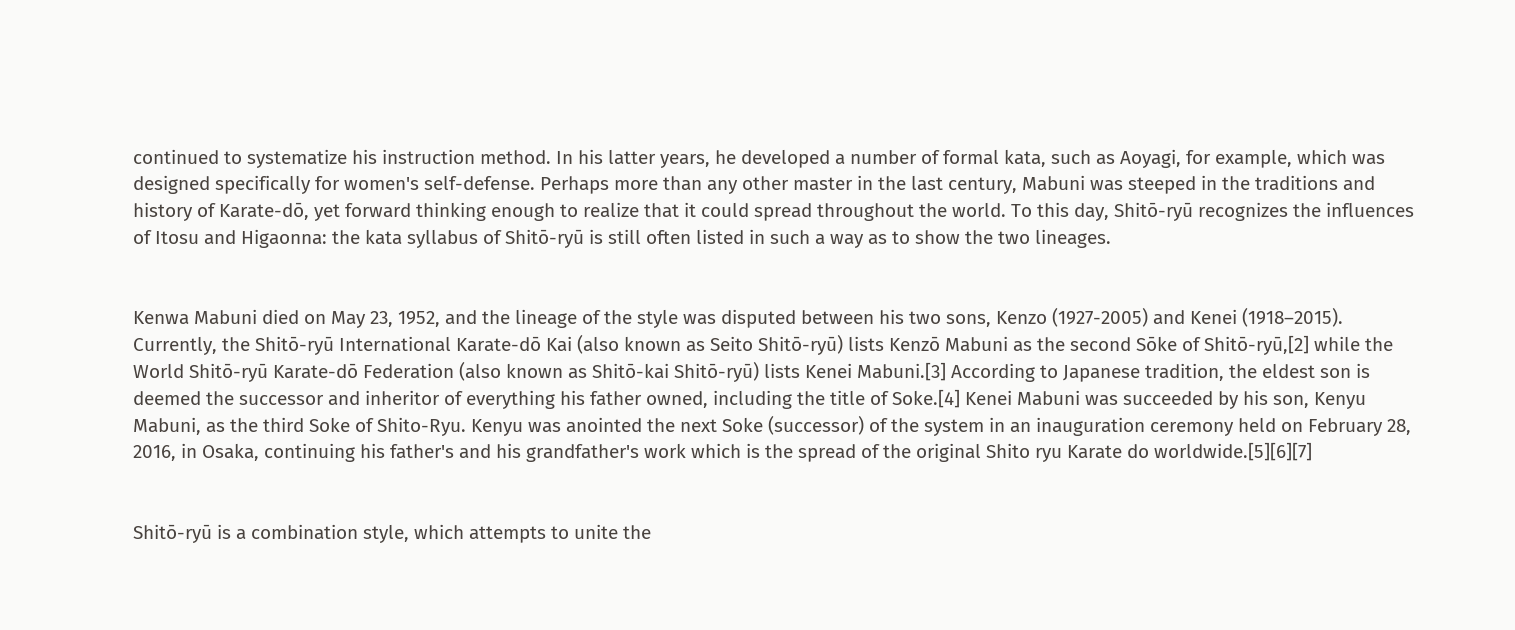continued to systematize his instruction method. In his latter years, he developed a number of formal kata, such as Aoyagi, for example, which was designed specifically for women's self-defense. Perhaps more than any other master in the last century, Mabuni was steeped in the traditions and history of Karate-dō, yet forward thinking enough to realize that it could spread throughout the world. To this day, Shitō-ryū recognizes the influences of Itosu and Higaonna: the kata syllabus of Shitō-ryū is still often listed in such a way as to show the two lineages.


Kenwa Mabuni died on May 23, 1952, and the lineage of the style was disputed between his two sons, Kenzo (1927-2005) and Kenei (1918–2015). Currently, the Shitō-ryū International Karate-dō Kai (also known as Seito Shitō-ryū) lists Kenzō Mabuni as the second Sōke of Shitō-ryū,[2] while the World Shitō-ryū Karate-dō Federation (also known as Shitō-kai Shitō-ryū) lists Kenei Mabuni.[3] According to Japanese tradition, the eldest son is deemed the successor and inheritor of everything his father owned, including the title of Soke.[4] Kenei Mabuni was succeeded by his son, Kenyu Mabuni, as the third Soke of Shito-Ryu. Kenyu was anointed the next Soke (successor) of the system in an inauguration ceremony held on February 28, 2016, in Osaka, continuing his father's and his grandfather's work which is the spread of the original Shito ryu Karate do worldwide.[5][6][7]


Shitō-ryū is a combination style, which attempts to unite the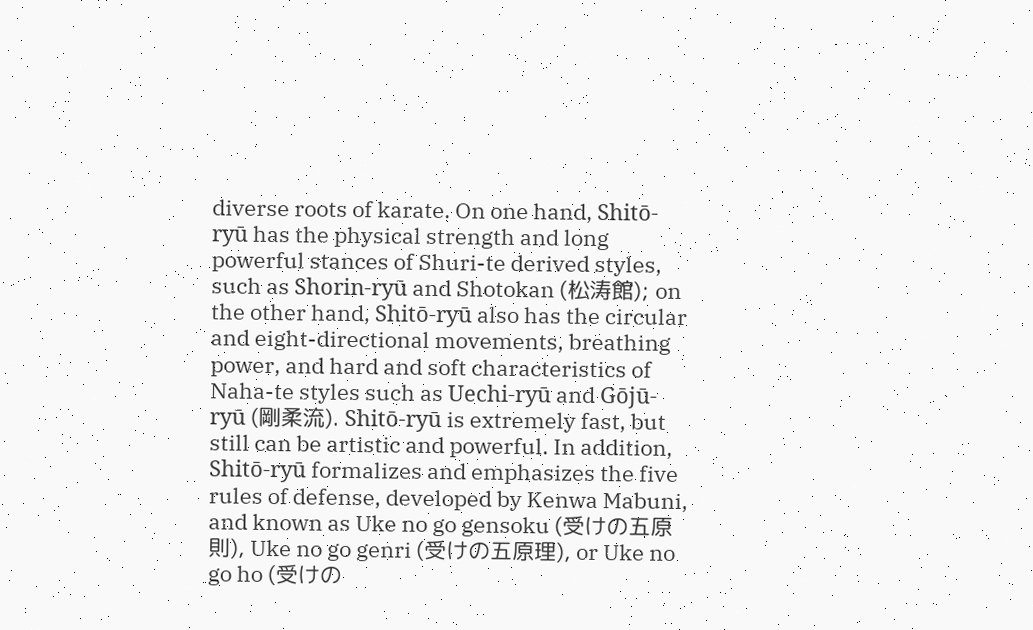diverse roots of karate. On one hand, Shitō-ryū has the physical strength and long powerful stances of Shuri-te derived styles, such as Shorin-ryū and Shotokan (松涛館); on the other hand, Shitō-ryū also has the circular and eight-directional movements, breathing power, and hard and soft characteristics of Naha-te styles such as Uechi-ryū and Gōjū-ryū (剛柔流). Shitō-ryū is extremely fast, but still can be artistic and powerful. In addition, Shitō-ryū formalizes and emphasizes the five rules of defense, developed by Kenwa Mabuni, and known as Uke no go gensoku (受けの五原則), Uke no go genri (受けの五原理), or Uke no go ho (受けの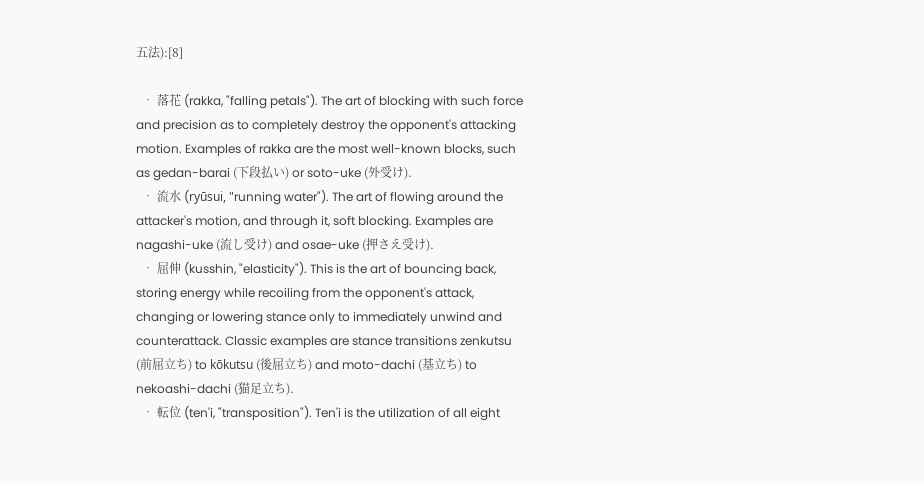五法):[8]

  • 落花 (rakka, "falling petals"). The art of blocking with such force and precision as to completely destroy the opponent's attacking motion. Examples of rakka are the most well-known blocks, such as gedan-barai (下段払い) or soto-uke (外受け).
  • 流水 (ryūsui, "running water"). The art of flowing around the attacker's motion, and through it, soft blocking. Examples are nagashi-uke (流し受け) and osae-uke (押さえ受け).
  • 屈伸 (kusshin, "elasticity"). This is the art of bouncing back, storing energy while recoiling from the opponent's attack, changing or lowering stance only to immediately unwind and counterattack. Classic examples are stance transitions zenkutsu (前屈立ち) to kōkutsu (後屈立ち) and moto-dachi (基立ち) to nekoashi-dachi (猫足立ち).
  • 転位 (ten'i, "transposition"). Ten'i is the utilization of all eight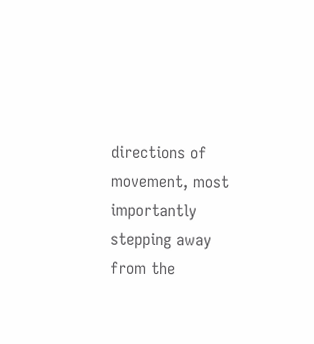directions of movement, most importantly stepping away from the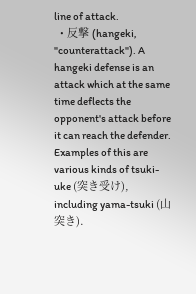line of attack.
  • 反撃 (hangeki, "counterattack"). A hangeki defense is an attack which at the same time deflects the opponent's attack before it can reach the defender. Examples of this are various kinds of tsuki-uke (突き受け), including yama-tsuki (山突き).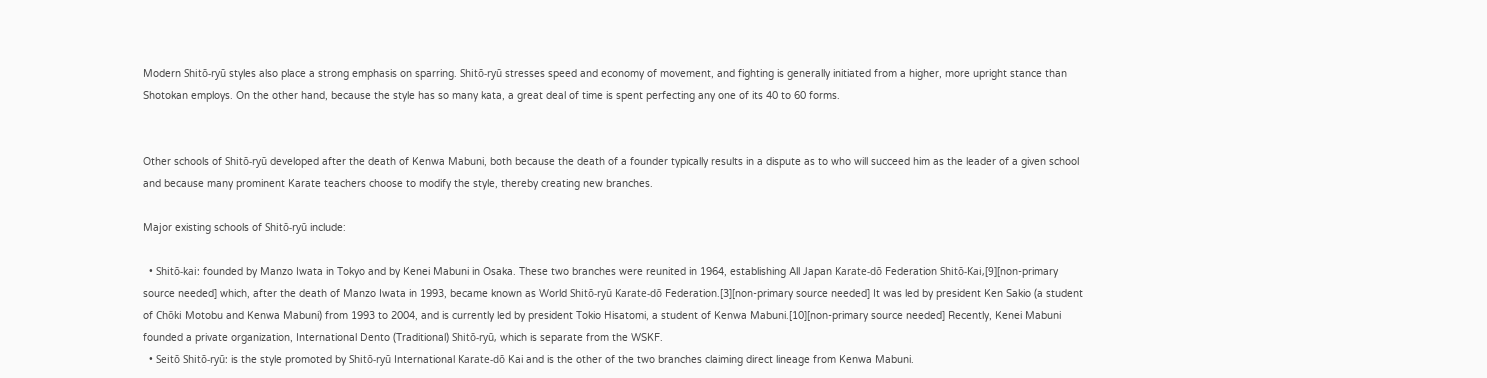Modern Shitō-ryū styles also place a strong emphasis on sparring. Shitō-ryū stresses speed and economy of movement, and fighting is generally initiated from a higher, more upright stance than Shotokan employs. On the other hand, because the style has so many kata, a great deal of time is spent perfecting any one of its 40 to 60 forms.


Other schools of Shitō-ryū developed after the death of Kenwa Mabuni, both because the death of a founder typically results in a dispute as to who will succeed him as the leader of a given school and because many prominent Karate teachers choose to modify the style, thereby creating new branches.

Major existing schools of Shitō-ryū include:

  • Shitō-kai: founded by Manzo Iwata in Tokyo and by Kenei Mabuni in Osaka. These two branches were reunited in 1964, establishing All Japan Karate-dō Federation Shitō-Kai,[9][non-primary source needed] which, after the death of Manzo Iwata in 1993, became known as World Shitō-ryū Karate-dō Federation.[3][non-primary source needed] It was led by president Ken Sakio (a student of Chōki Motobu and Kenwa Mabuni) from 1993 to 2004, and is currently led by president Tokio Hisatomi, a student of Kenwa Mabuni.[10][non-primary source needed] Recently, Kenei Mabuni founded a private organization, International Dento (Traditional) Shitō-ryū, which is separate from the WSKF.
  • Seitō Shitō-ryū: is the style promoted by Shitō-ryū International Karate-dō Kai and is the other of the two branches claiming direct lineage from Kenwa Mabuni.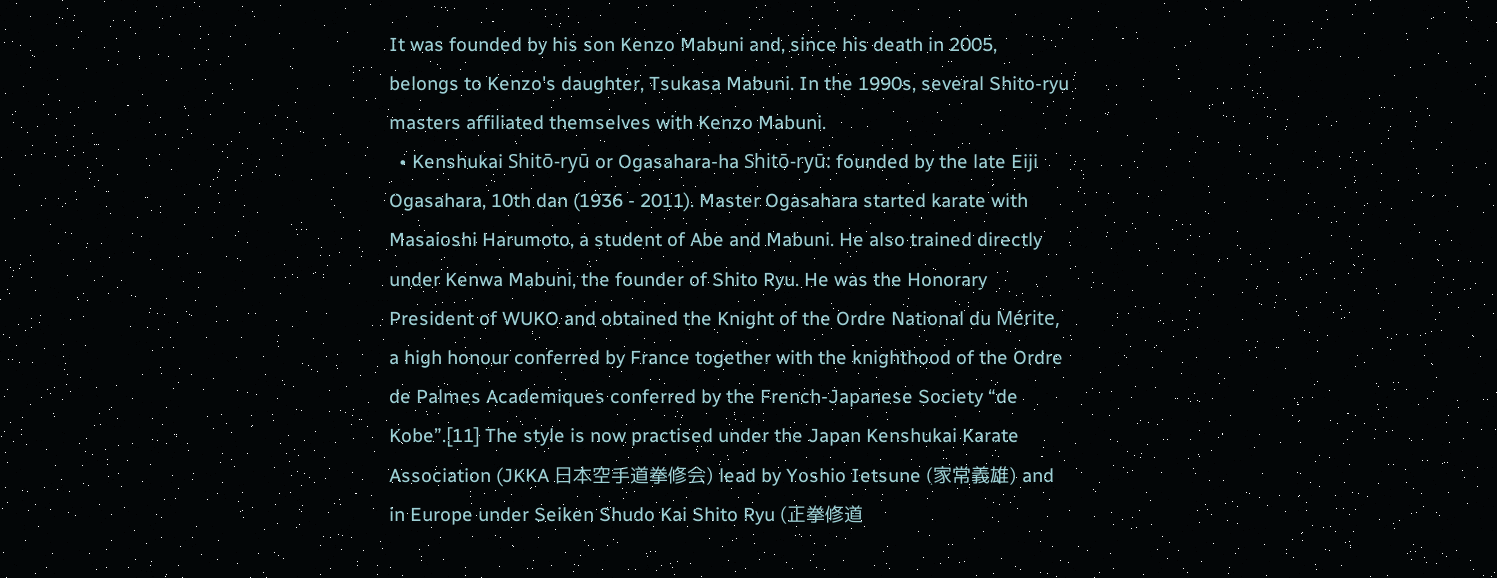It was founded by his son Kenzo Mabuni and, since his death in 2005, belongs to Kenzo's daughter, Tsukasa Mabuni. In the 1990s, several Shito-ryu masters affiliated themselves with Kenzo Mabuni.
  • Kenshukai Shitō-ryū or Ogasahara-ha Shitō-ryū: founded by the late Eiji Ogasahara, 10th dan (1936 - 2011). Master Ogasahara started karate with Masaioshi Harumoto, a student of Abe and Mabuni. He also trained directly under Kenwa Mabuni, the founder of Shito Ryu. He was the Honorary President of WUKO and obtained the Knight of the Ordre National du Mérite, a high honour conferred by France together with the knighthood of the Ordre de Palmes Academiques conferred by the French-Japanese Society “de Kobe”.[11] The style is now practised under the Japan Kenshukai Karate Association (JKKA 日本空手道拳修会) lead by Yoshio Ietsune (家常義雄) and in Europe under Seiken Shudo Kai Shito Ryu (正拳修道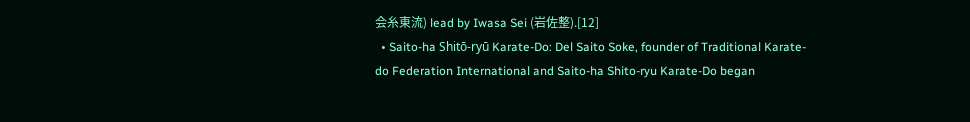会糸東流) lead by Iwasa Sei (岩佐整).[12]
  • Saito-ha Shitō-ryū Karate-Do: Del Saito Soke, founder of Traditional Karate-do Federation International and Saito-ha Shito-ryu Karate-Do began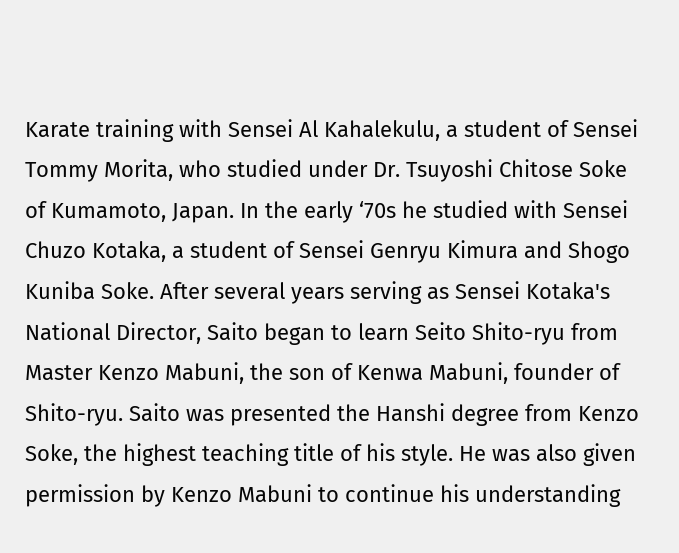Karate training with Sensei Al Kahalekulu, a student of Sensei Tommy Morita, who studied under Dr. Tsuyoshi Chitose Soke of Kumamoto, Japan. In the early ‘70s he studied with Sensei Chuzo Kotaka, a student of Sensei Genryu Kimura and Shogo Kuniba Soke. After several years serving as Sensei Kotaka's National Director, Saito began to learn Seito Shito-ryu from Master Kenzo Mabuni, the son of Kenwa Mabuni, founder of Shito-ryu. Saito was presented the Hanshi degree from Kenzo Soke, the highest teaching title of his style. He was also given permission by Kenzo Mabuni to continue his understanding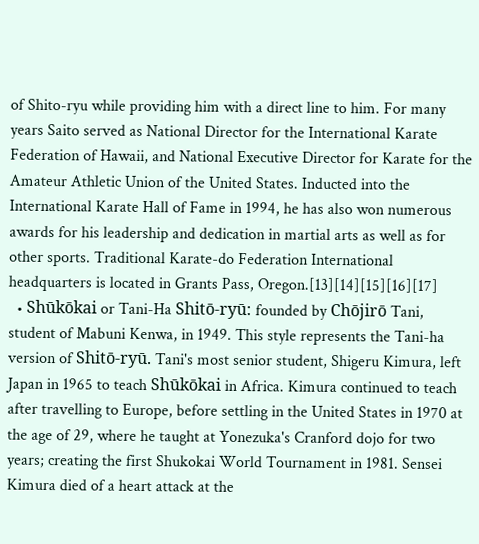of Shito-ryu while providing him with a direct line to him. For many years Saito served as National Director for the International Karate Federation of Hawaii, and National Executive Director for Karate for the Amateur Athletic Union of the United States. Inducted into the International Karate Hall of Fame in 1994, he has also won numerous awards for his leadership and dedication in martial arts as well as for other sports. Traditional Karate-do Federation International headquarters is located in Grants Pass, Oregon.[13][14][15][16][17]
  • Shūkōkai or Tani-Ha Shitō-ryū: founded by Chōjirō Tani, student of Mabuni Kenwa, in 1949. This style represents the Tani-ha version of Shitō-ryū. Tani's most senior student, Shigeru Kimura, left Japan in 1965 to teach Shūkōkai in Africa. Kimura continued to teach after travelling to Europe, before settling in the United States in 1970 at the age of 29, where he taught at Yonezuka's Cranford dojo for two years; creating the first Shukokai World Tournament in 1981. Sensei Kimura died of a heart attack at the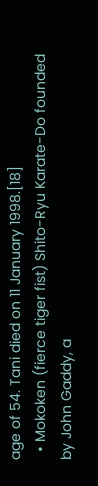age of 54. Tani died on 11 January 1998.[18]
  • Mokoken (fierce tiger fist) Shito-Ryu Karate-Do founded by John Gaddy, a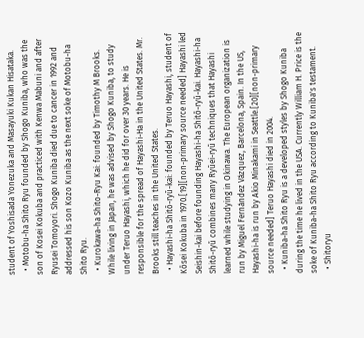student of Yoshisada Yonezuka and Masayuki Kukan Hisataka.
  • Motobu-ha Shito Ryu founded by Shogo Kuniba, who was the son of Kosei Kokuba and practiced with Kenwa Mabuni and after Ryusei Tomoyori. Shogo Kuniba died due to cancer in 1992 and addressed his son Kozo Kuniba as the next soke of Motobu-ha Shito Ryu.
  • Kurokawa-ha Shito-Ryu Kai: founded by Timothy M Brooks. While living in Japan, he was advised by Shogo Kuniba, to study under Teruo Hayashi, which he did for over 30 years. He is responsible for the spread of Hayashi-Ha in the United States. Mr. Brooks still teaches in the United States.
  • Hayashi-ha Shitō-ryū-kai: founded by Teruo Hayashi, student of Kōsei Kokuba in 1970.[19][non-primary source needed] Hayashi led Seishin-kai before founding Hayashi-ha Shitō-ryū-kai. Hayashi-ha Shitō-ryū combines many Ryūei-ryū techniques that Hayashi learned while studying in Okinawa. The European organization is run by Miguel Fernández Vázquez, Barcelona, Spain. In the US, Hayashi-ha is run by Akio Minakami in Seattle.[20][non-primary source needed] Teruo Hayashi died in 2004.
  • Kuniba-ha Shito Ryu is a developed styles by Shogo Kuniba during the time he lived in the USA. Currently William H. Price is the soke of Kuniba-ha Shito Ryu according to Kuniba's testament.
  • Shitoryu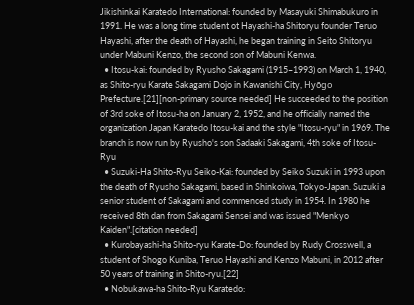Jikishinkai Karatedo International: founded by Masayuki Shimabukuro in 1991. He was a long time student ot Hayashi-ha Shitoryu founder Teruo Hayashi, after the death of Hayashi, he began training in Seito Shitoryu under Mabuni Kenzo, the second son of Mabuni Kenwa.
  • Itosu-kai: founded by Ryusho Sakagami (1915–1993) on March 1, 1940, as Shito-ryu Karate Sakagami Dojo in Kawanishi City, Hyōgo Prefecture.[21][non-primary source needed] He succeeded to the position of 3rd soke of Itosu-ha on January 2, 1952, and he officially named the organization Japan Karatedo Itosu-kai and the style "Itosu-ryu" in 1969. The branch is now run by Ryusho's son Sadaaki Sakagami, 4th soke of Itosu-Ryu
  • Suzuki-Ha Shito-Ryu Seiko-Kai: founded by Seiko Suzuki in 1993 upon the death of Ryusho Sakagami, based in Shinkoiwa, Tokyo-Japan. Suzuki a senior student of Sakagami and commenced study in 1954. In 1980 he received 8th dan from Sakagami Sensei and was issued "Menkyo Kaiden".[citation needed]
  • Kurobayashi-ha Shito-ryu Karate-Do: founded by Rudy Crosswell, a student of Shogo Kuniba, Teruo Hayashi and Kenzo Mabuni, in 2012 after 50 years of training in Shito-ryu.[22]
  • Nobukawa-ha Shito-Ryu Karatedo: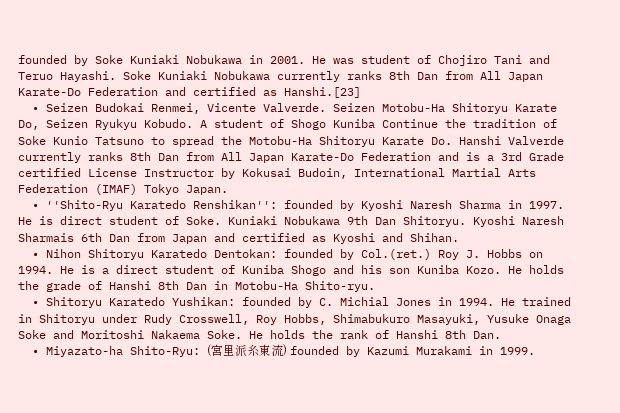founded by Soke Kuniaki Nobukawa in 2001. He was student of Chojiro Tani and Teruo Hayashi. Soke Kuniaki Nobukawa currently ranks 8th Dan from All Japan Karate-Do Federation and certified as Hanshi.[23]
  • Seizen Budokai Renmei, Vicente Valverde. Seizen Motobu-Ha Shitoryu Karate Do, Seizen Ryukyu Kobudo. A student of Shogo Kuniba Continue the tradition of Soke Kunio Tatsuno to spread the Motobu-Ha Shitoryu Karate Do. Hanshi Valverde currently ranks 8th Dan from All Japan Karate-Do Federation and is a 3rd Grade certified License Instructor by Kokusai Budoin, International Martial Arts Federation (IMAF) Tokyo Japan.
  • ′′Shito-Ryu Karatedo Renshikan′′: founded by Kyoshi Naresh Sharma in 1997. He is direct student of Soke. Kuniaki Nobukawa 9th Dan Shitoryu. Kyoshi Naresh Sharmais 6th Dan from Japan and certified as Kyoshi and Shihan.
  • Nihon Shitoryu Karatedo Dentokan: founded by Col.(ret.) Roy J. Hobbs on 1994. He is a direct student of Kuniba Shogo and his son Kuniba Kozo. He holds the grade of Hanshi 8th Dan in Motobu-Ha Shito-ryu.
  • Shitoryu Karatedo Yushikan: founded by C. Michial Jones in 1994. He trained in Shitoryu under Rudy Crosswell, Roy Hobbs, Shimabukuro Masayuki, Yusuke Onaga Soke and Moritoshi Nakaema Soke. He holds the rank of Hanshi 8th Dan.
  • Miyazato-ha Shito-Ryu: (宮里派糸東流) founded by Kazumi Murakami in 1999.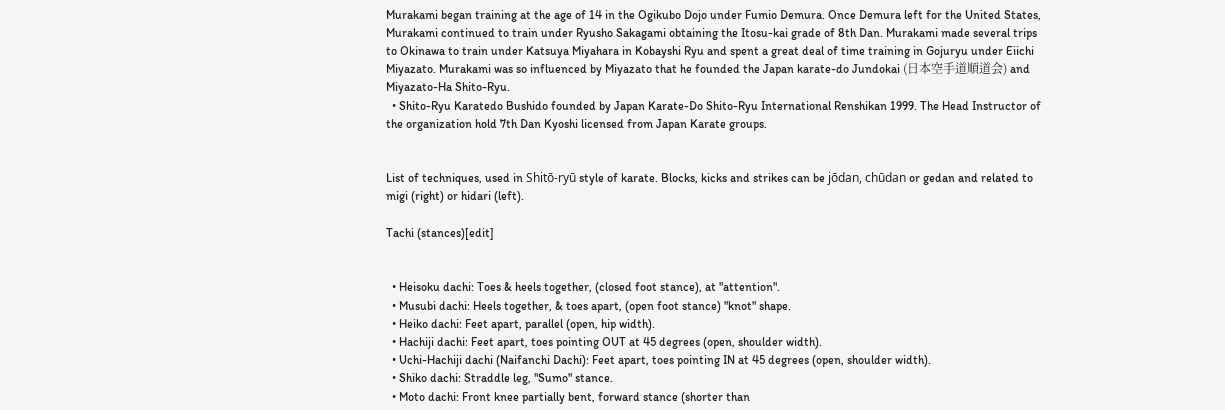Murakami began training at the age of 14 in the Ogikubo Dojo under Fumio Demura. Once Demura left for the United States, Murakami continued to train under Ryusho Sakagami obtaining the Itosu-kai grade of 8th Dan. Murakami made several trips to Okinawa to train under Katsuya Miyahara in Kobayshi Ryu and spent a great deal of time training in Gojuryu under Eiichi Miyazato. Murakami was so influenced by Miyazato that he founded the Japan karate-do Jundokai (日本空手道順道会) and Miyazato-Ha Shito-Ryu.
  • Shito-Ryu Karatedo Bushido founded by Japan Karate-Do Shito-Ryu International Renshikan 1999. The Head Instructor of the organization hold 7th Dan Kyoshi licensed from Japan Karate groups.


List of techniques, used in Shitō-ryū style of karate. Blocks, kicks and strikes can be jōdan, chūdan or gedan and related to migi (right) or hidari (left).

Tachi (stances)[edit]


  • Heisoku dachi: Toes & heels together, (closed foot stance), at "attention".
  • Musubi dachi: Heels together, & toes apart, (open foot stance) "knot" shape.
  • Heiko dachi: Feet apart, parallel (open, hip width).
  • Hachiji dachi: Feet apart, toes pointing OUT at 45 degrees (open, shoulder width).
  • Uchi-Hachiji dachi (Naifanchi Dachi): Feet apart, toes pointing IN at 45 degrees (open, shoulder width).
  • Shiko dachi: Straddle leg, "Sumo" stance.
  • Moto dachi: Front knee partially bent, forward stance (shorter than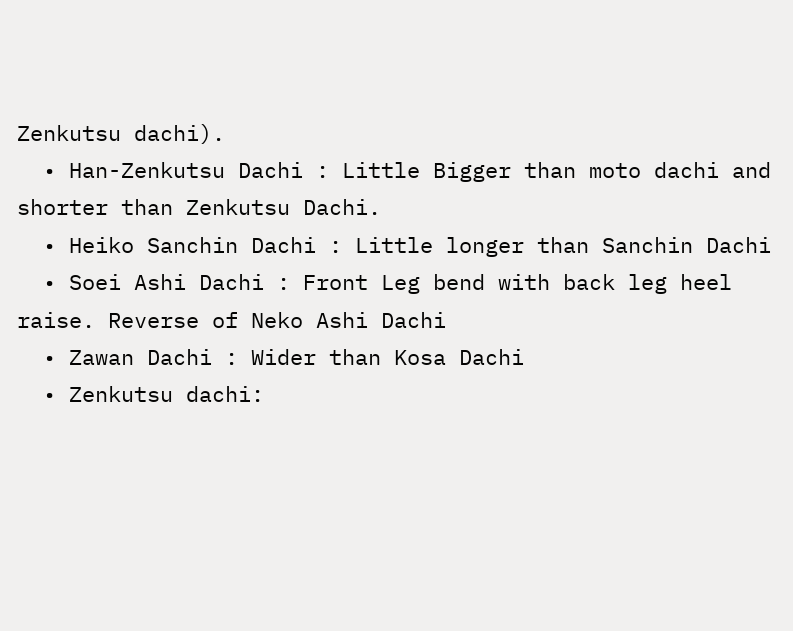Zenkutsu dachi).
  • Han-Zenkutsu Dachi : Little Bigger than moto dachi and shorter than Zenkutsu Dachi.
  • Heiko Sanchin Dachi : Little longer than Sanchin Dachi
  • Soei Ashi Dachi : Front Leg bend with back leg heel raise. Reverse of Neko Ashi Dachi
  • Zawan Dachi : Wider than Kosa Dachi
  • Zenkutsu dachi: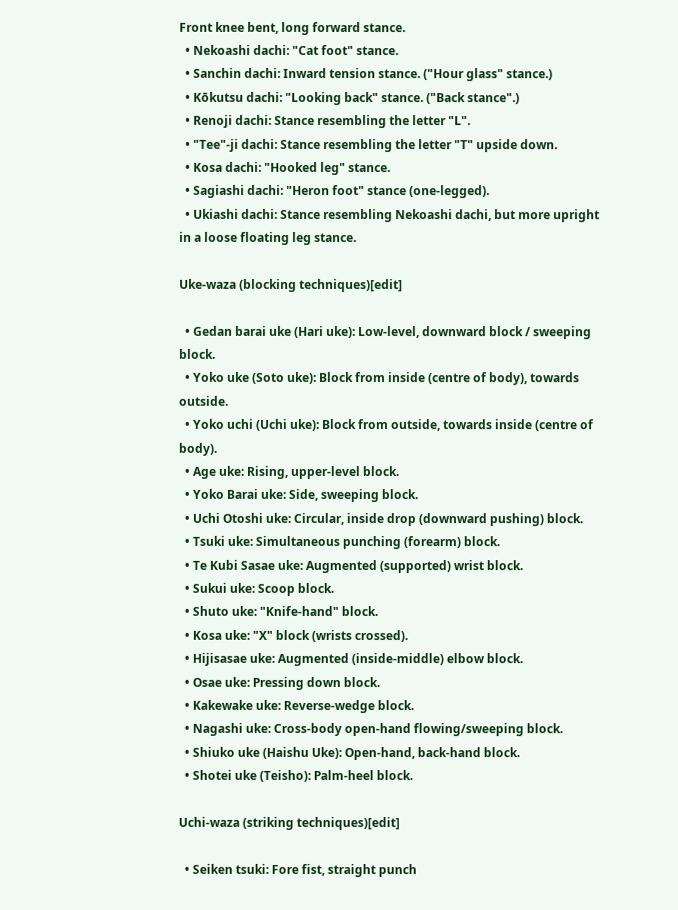Front knee bent, long forward stance.
  • Nekoashi dachi: "Cat foot" stance.
  • Sanchin dachi: Inward tension stance. ("Hour glass" stance.)
  • Kōkutsu dachi: "Looking back" stance. ("Back stance".)
  • Renoji dachi: Stance resembling the letter "L".
  • "Tee"-ji dachi: Stance resembling the letter "T" upside down.
  • Kosa dachi: "Hooked leg" stance.
  • Sagiashi dachi: "Heron foot" stance (one-legged).
  • Ukiashi dachi: Stance resembling Nekoashi dachi, but more upright in a loose floating leg stance.

Uke-waza (blocking techniques)[edit]

  • Gedan barai uke (Hari uke): Low-level, downward block / sweeping block.
  • Yoko uke (Soto uke): Block from inside (centre of body), towards outside.
  • Yoko uchi (Uchi uke): Block from outside, towards inside (centre of body).
  • Age uke: Rising, upper-level block.
  • Yoko Barai uke: Side, sweeping block.
  • Uchi Otoshi uke: Circular, inside drop (downward pushing) block.
  • Tsuki uke: Simultaneous punching (forearm) block.
  • Te Kubi Sasae uke: Augmented (supported) wrist block.
  • Sukui uke: Scoop block.
  • Shuto uke: "Knife-hand" block.
  • Kosa uke: "X" block (wrists crossed).
  • Hijisasae uke: Augmented (inside-middle) elbow block.
  • Osae uke: Pressing down block.
  • Kakewake uke: Reverse-wedge block.
  • Nagashi uke: Cross-body open-hand flowing/sweeping block.
  • Shiuko uke (Haishu Uke): Open-hand, back-hand block.
  • Shotei uke (Teisho): Palm-heel block.

Uchi-waza (striking techniques)[edit]

  • Seiken tsuki: Fore fist, straight punch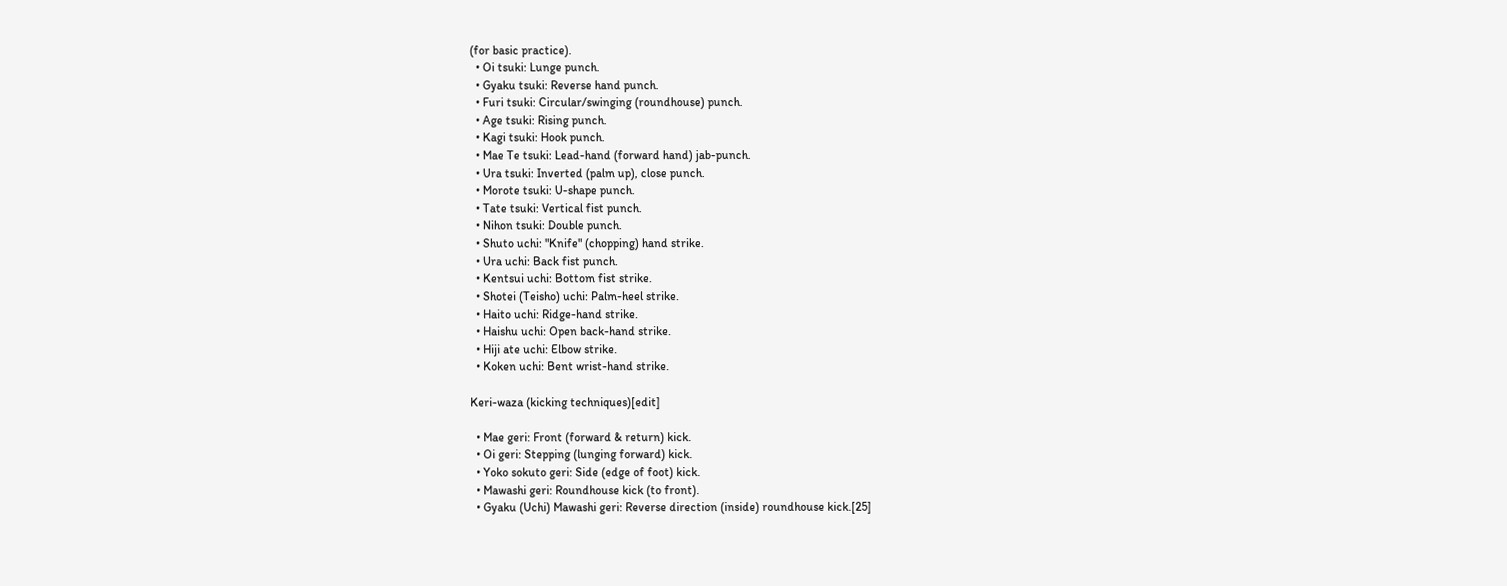(for basic practice).
  • Oi tsuki: Lunge punch.
  • Gyaku tsuki: Reverse hand punch.
  • Furi tsuki: Circular/swinging (roundhouse) punch.
  • Age tsuki: Rising punch.
  • Kagi tsuki: Hook punch.
  • Mae Te tsuki: Lead-hand (forward hand) jab-punch.
  • Ura tsuki: Inverted (palm up), close punch.
  • Morote tsuki: U-shape punch.
  • Tate tsuki: Vertical fist punch.
  • Nihon tsuki: Double punch.
  • Shuto uchi: "Knife" (chopping) hand strike.
  • Ura uchi: Back fist punch.
  • Kentsui uchi: Bottom fist strike.
  • Shotei (Teisho) uchi: Palm-heel strike.
  • Haito uchi: Ridge-hand strike.
  • Haishu uchi: Open back-hand strike.
  • Hiji ate uchi: Elbow strike.
  • Koken uchi: Bent wrist-hand strike.

Keri-waza (kicking techniques)[edit]

  • Mae geri: Front (forward & return) kick.
  • Oi geri: Stepping (lunging forward) kick.
  • Yoko sokuto geri: Side (edge of foot) kick.
  • Mawashi geri: Roundhouse kick (to front).
  • Gyaku (Uchi) Mawashi geri: Reverse direction (inside) roundhouse kick.[25]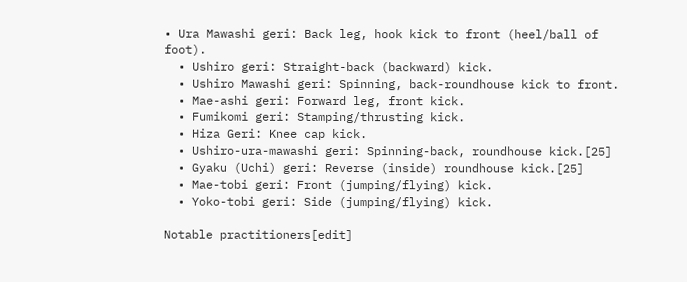• Ura Mawashi geri: Back leg, hook kick to front (heel/ball of foot).
  • Ushiro geri: Straight-back (backward) kick.
  • Ushiro Mawashi geri: Spinning, back-roundhouse kick to front.
  • Mae-ashi geri: Forward leg, front kick.
  • Fumikomi geri: Stamping/thrusting kick.
  • Hiza Geri: Knee cap kick.
  • Ushiro-ura-mawashi geri: Spinning-back, roundhouse kick.[25]
  • Gyaku (Uchi) geri: Reverse (inside) roundhouse kick.[25]
  • Mae-tobi geri: Front (jumping/flying) kick.
  • Yoko-tobi geri: Side (jumping/flying) kick.

Notable practitioners[edit]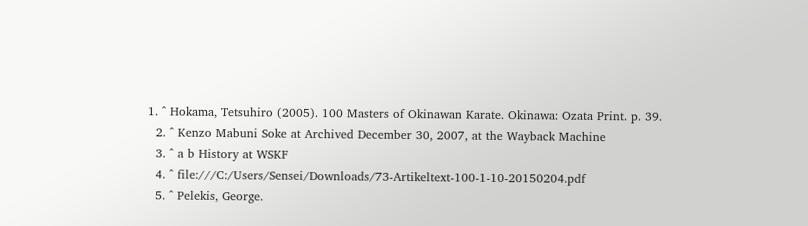1. ^ Hokama, Tetsuhiro (2005). 100 Masters of Okinawan Karate. Okinawa: Ozata Print. p. 39.
  2. ^ Kenzo Mabuni Soke at Archived December 30, 2007, at the Wayback Machine
  3. ^ a b History at WSKF
  4. ^ file:///C:/Users/Sensei/Downloads/73-Artikeltext-100-1-10-20150204.pdf
  5. ^ Pelekis, George.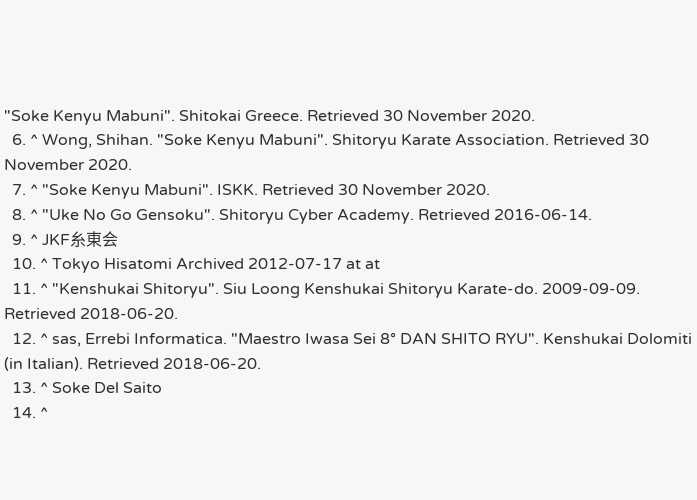"Soke Kenyu Mabuni". Shitokai Greece. Retrieved 30 November 2020.
  6. ^ Wong, Shihan. "Soke Kenyu Mabuni". Shitoryu Karate Association. Retrieved 30 November 2020.
  7. ^ "Soke Kenyu Mabuni". ISKK. Retrieved 30 November 2020.
  8. ^ "Uke No Go Gensoku". Shitoryu Cyber Academy. Retrieved 2016-06-14.
  9. ^ JKF糸東会
  10. ^ Tokyo Hisatomi Archived 2012-07-17 at at
  11. ^ "Kenshukai Shitoryu". Siu Loong Kenshukai Shitoryu Karate-do. 2009-09-09. Retrieved 2018-06-20.
  12. ^ sas, Errebi Informatica. "Maestro Iwasa Sei 8° DAN SHITO RYU". Kenshukai Dolomiti (in Italian). Retrieved 2018-06-20.
  13. ^ Soke Del Saito
  14. ^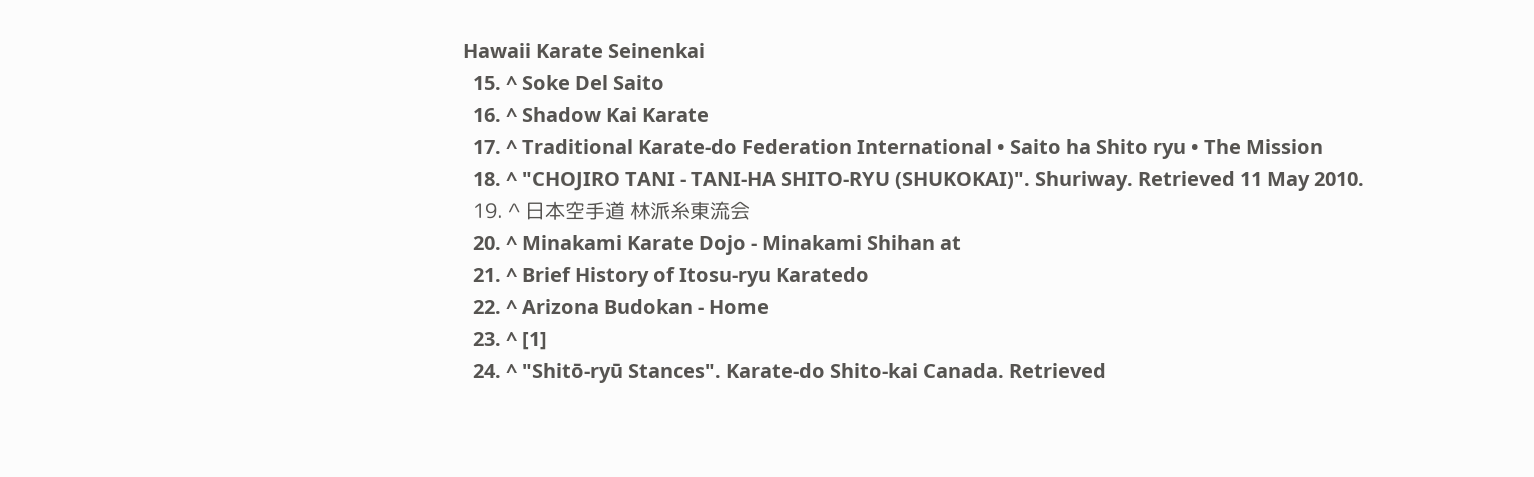Hawaii Karate Seinenkai
  15. ^ Soke Del Saito
  16. ^ Shadow Kai Karate
  17. ^ Traditional Karate-do Federation International • Saito ha Shito ryu • The Mission
  18. ^ "CHOJIRO TANI - TANI-HA SHITO-RYU (SHUKOKAI)". Shuriway. Retrieved 11 May 2010.
  19. ^ 日本空手道 林派糸東流会
  20. ^ Minakami Karate Dojo - Minakami Shihan at
  21. ^ Brief History of Itosu-ryu Karatedo
  22. ^ Arizona Budokan - Home
  23. ^ [1]
  24. ^ "Shitō-ryū Stances". Karate-do Shito-kai Canada. Retrieved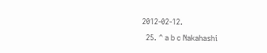2012-02-12.
  25. ^ a b c Nakahashi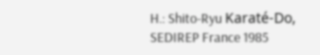H.: Shito-Ryu Karaté-Do, SEDIREP France 1985